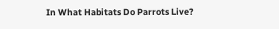In What Habitats Do Parrots Live?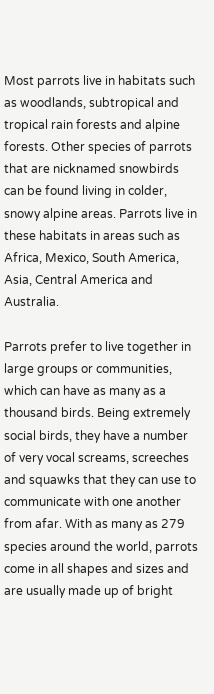Most parrots live in habitats such as woodlands, subtropical and tropical rain forests and alpine forests. Other species of parrots that are nicknamed snowbirds can be found living in colder, snowy alpine areas. Parrots live in these habitats in areas such as Africa, Mexico, South America, Asia, Central America and Australia.

Parrots prefer to live together in large groups or communities, which can have as many as a thousand birds. Being extremely social birds, they have a number of very vocal screams, screeches and squawks that they can use to communicate with one another from afar. With as many as 279 species around the world, parrots come in all shapes and sizes and are usually made up of bright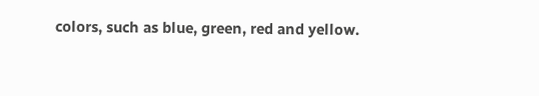colors, such as blue, green, red and yellow.